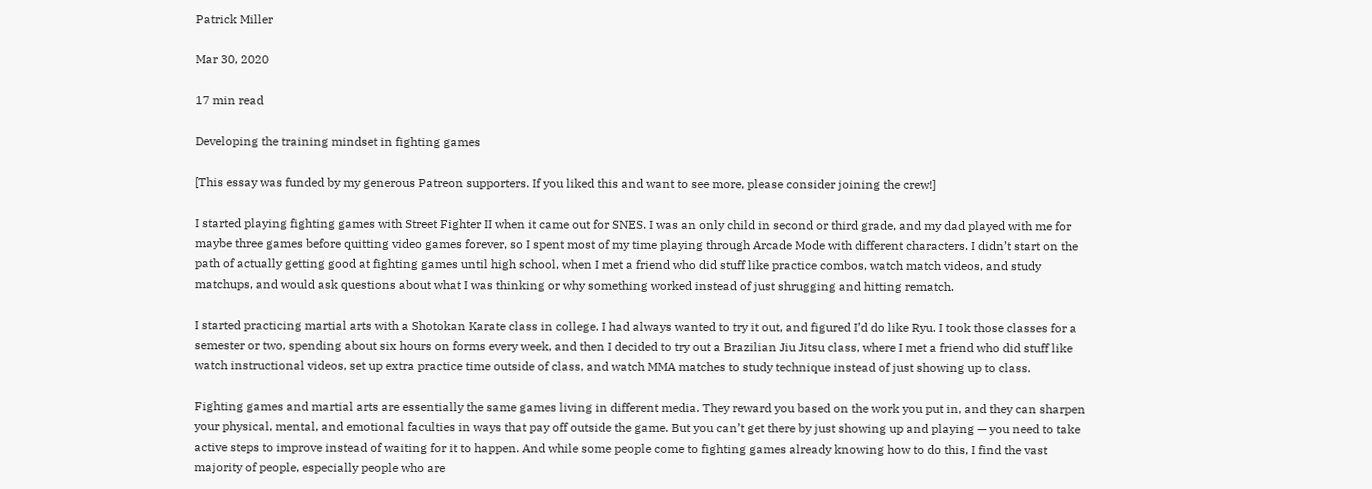Patrick Miller

Mar 30, 2020

17 min read

Developing the training mindset in fighting games

[This essay was funded by my generous Patreon supporters. If you liked this and want to see more, please consider joining the crew!]

I started playing fighting games with Street Fighter II when it came out for SNES. I was an only child in second or third grade, and my dad played with me for maybe three games before quitting video games forever, so I spent most of my time playing through Arcade Mode with different characters. I didn’t start on the path of actually getting good at fighting games until high school, when I met a friend who did stuff like practice combos, watch match videos, and study matchups, and would ask questions about what I was thinking or why something worked instead of just shrugging and hitting rematch.

I started practicing martial arts with a Shotokan Karate class in college. I had always wanted to try it out, and figured I’d do like Ryu. I took those classes for a semester or two, spending about six hours on forms every week, and then I decided to try out a Brazilian Jiu Jitsu class, where I met a friend who did stuff like watch instructional videos, set up extra practice time outside of class, and watch MMA matches to study technique instead of just showing up to class.

Fighting games and martial arts are essentially the same games living in different media. They reward you based on the work you put in, and they can sharpen your physical, mental, and emotional faculties in ways that pay off outside the game. But you can’t get there by just showing up and playing — you need to take active steps to improve instead of waiting for it to happen. And while some people come to fighting games already knowing how to do this, I find the vast majority of people, especially people who are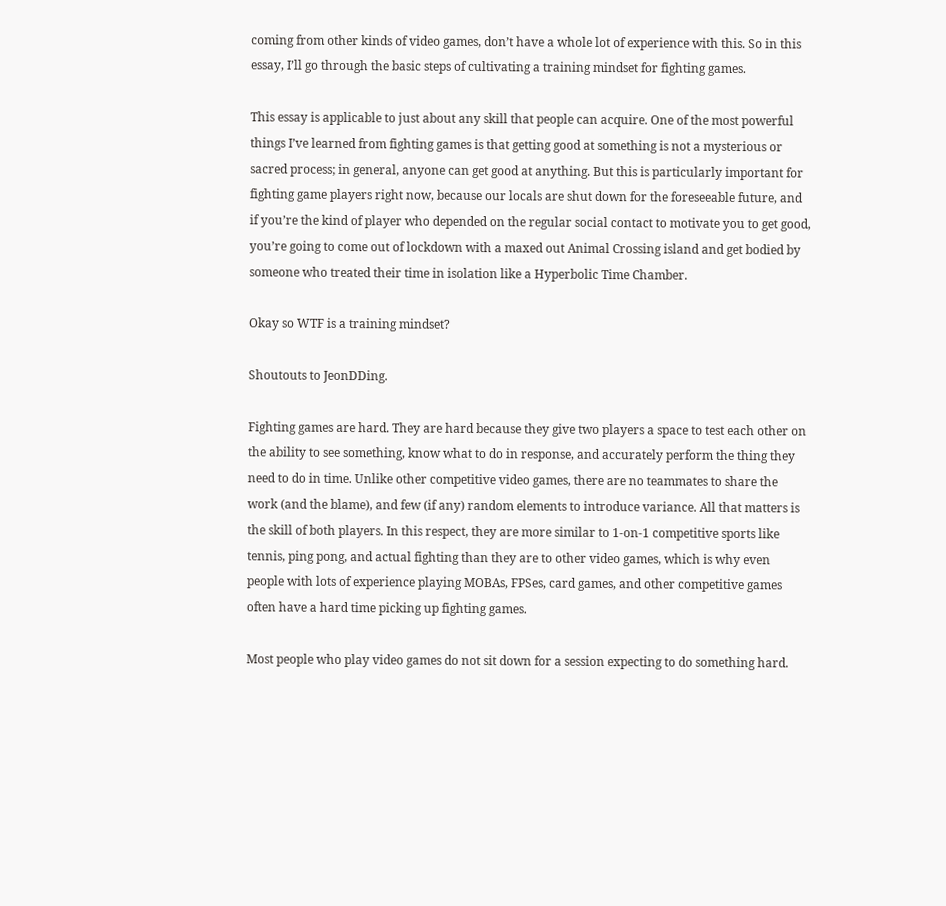coming from other kinds of video games, don’t have a whole lot of experience with this. So in this essay, I’ll go through the basic steps of cultivating a training mindset for fighting games.

This essay is applicable to just about any skill that people can acquire. One of the most powerful things I’ve learned from fighting games is that getting good at something is not a mysterious or sacred process; in general, anyone can get good at anything. But this is particularly important for fighting game players right now, because our locals are shut down for the foreseeable future, and if you’re the kind of player who depended on the regular social contact to motivate you to get good, you’re going to come out of lockdown with a maxed out Animal Crossing island and get bodied by someone who treated their time in isolation like a Hyperbolic Time Chamber.

Okay so WTF is a training mindset?

Shoutouts to JeonDDing.

Fighting games are hard. They are hard because they give two players a space to test each other on the ability to see something, know what to do in response, and accurately perform the thing they need to do in time. Unlike other competitive video games, there are no teammates to share the work (and the blame), and few (if any) random elements to introduce variance. All that matters is the skill of both players. In this respect, they are more similar to 1-on-1 competitive sports like tennis, ping pong, and actual fighting than they are to other video games, which is why even people with lots of experience playing MOBAs, FPSes, card games, and other competitive games often have a hard time picking up fighting games.

Most people who play video games do not sit down for a session expecting to do something hard.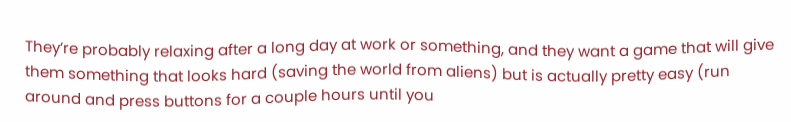They’re probably relaxing after a long day at work or something, and they want a game that will give them something that looks hard (saving the world from aliens) but is actually pretty easy (run around and press buttons for a couple hours until you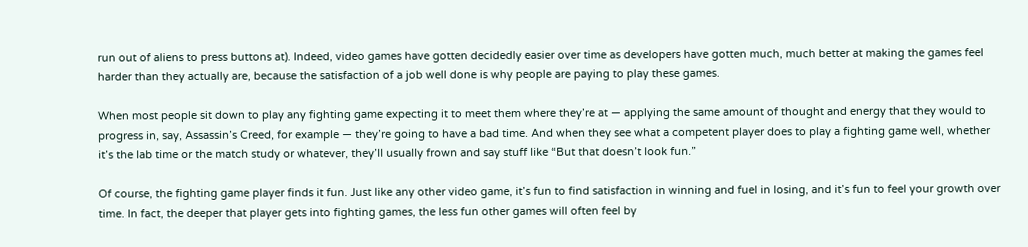run out of aliens to press buttons at). Indeed, video games have gotten decidedly easier over time as developers have gotten much, much better at making the games feel harder than they actually are, because the satisfaction of a job well done is why people are paying to play these games.

When most people sit down to play any fighting game expecting it to meet them where they’re at — applying the same amount of thought and energy that they would to progress in, say, Assassin’s Creed, for example — they’re going to have a bad time. And when they see what a competent player does to play a fighting game well, whether it’s the lab time or the match study or whatever, they’ll usually frown and say stuff like “But that doesn’t look fun.”

Of course, the fighting game player finds it fun. Just like any other video game, it’s fun to find satisfaction in winning and fuel in losing, and it’s fun to feel your growth over time. In fact, the deeper that player gets into fighting games, the less fun other games will often feel by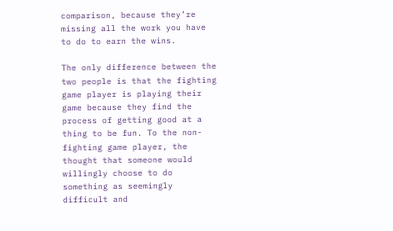comparison, because they’re missing all the work you have to do to earn the wins.

The only difference between the two people is that the fighting game player is playing their game because they find the process of getting good at a thing to be fun. To the non-fighting game player, the thought that someone would willingly choose to do something as seemingly difficult and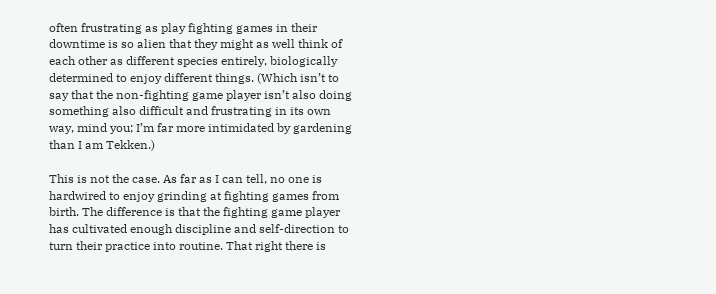often frustrating as play fighting games in their downtime is so alien that they might as well think of each other as different species entirely, biologically determined to enjoy different things. (Which isn’t to say that the non-fighting game player isn’t also doing something also difficult and frustrating in its own way, mind you; I’m far more intimidated by gardening than I am Tekken.)

This is not the case. As far as I can tell, no one is hardwired to enjoy grinding at fighting games from birth. The difference is that the fighting game player has cultivated enough discipline and self-direction to turn their practice into routine. That right there is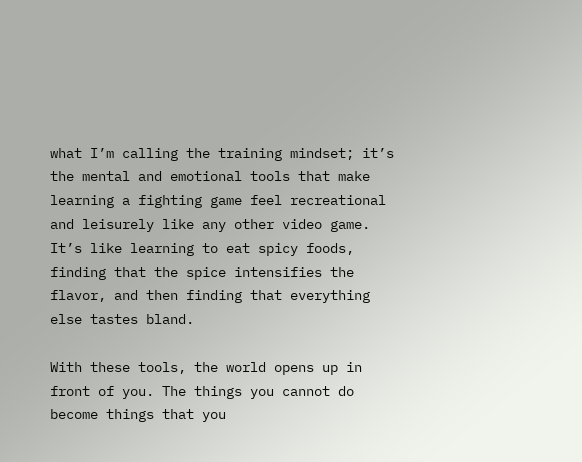what I’m calling the training mindset; it’s the mental and emotional tools that make learning a fighting game feel recreational and leisurely like any other video game. It’s like learning to eat spicy foods, finding that the spice intensifies the flavor, and then finding that everything else tastes bland.

With these tools, the world opens up in front of you. The things you cannot do become things that you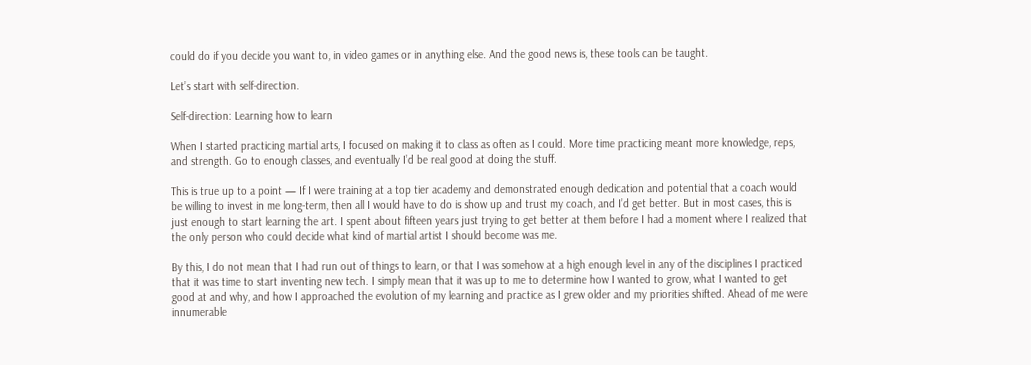could do if you decide you want to, in video games or in anything else. And the good news is, these tools can be taught.

Let’s start with self-direction.

Self-direction: Learning how to learn

When I started practicing martial arts, I focused on making it to class as often as I could. More time practicing meant more knowledge, reps, and strength. Go to enough classes, and eventually I’d be real good at doing the stuff.

This is true up to a point — If I were training at a top tier academy and demonstrated enough dedication and potential that a coach would be willing to invest in me long-term, then all I would have to do is show up and trust my coach, and I’d get better. But in most cases, this is just enough to start learning the art. I spent about fifteen years just trying to get better at them before I had a moment where I realized that the only person who could decide what kind of martial artist I should become was me.

By this, I do not mean that I had run out of things to learn, or that I was somehow at a high enough level in any of the disciplines I practiced that it was time to start inventing new tech. I simply mean that it was up to me to determine how I wanted to grow, what I wanted to get good at and why, and how I approached the evolution of my learning and practice as I grew older and my priorities shifted. Ahead of me were innumerable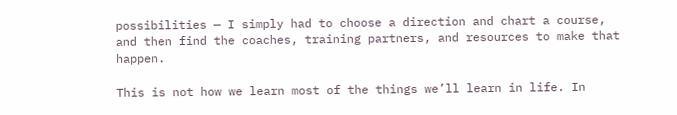possibilities — I simply had to choose a direction and chart a course, and then find the coaches, training partners, and resources to make that happen.

This is not how we learn most of the things we’ll learn in life. In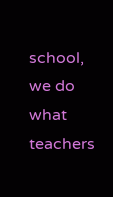school, we do what teachers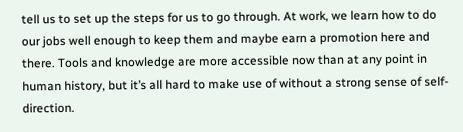tell us to set up the steps for us to go through. At work, we learn how to do our jobs well enough to keep them and maybe earn a promotion here and there. Tools and knowledge are more accessible now than at any point in human history, but it’s all hard to make use of without a strong sense of self-direction.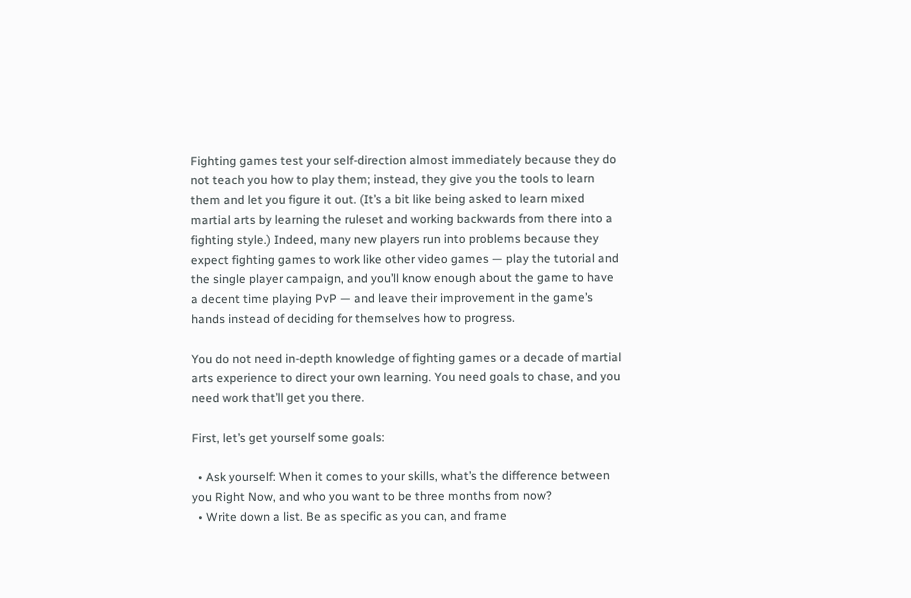Fighting games test your self-direction almost immediately because they do not teach you how to play them; instead, they give you the tools to learn them and let you figure it out. (It’s a bit like being asked to learn mixed martial arts by learning the ruleset and working backwards from there into a fighting style.) Indeed, many new players run into problems because they expect fighting games to work like other video games — play the tutorial and the single player campaign, and you’ll know enough about the game to have a decent time playing PvP — and leave their improvement in the game’s hands instead of deciding for themselves how to progress.

You do not need in-depth knowledge of fighting games or a decade of martial arts experience to direct your own learning. You need goals to chase, and you need work that’ll get you there.

First, let’s get yourself some goals:

  • Ask yourself: When it comes to your skills, what’s the difference between you Right Now, and who you want to be three months from now?
  • Write down a list. Be as specific as you can, and frame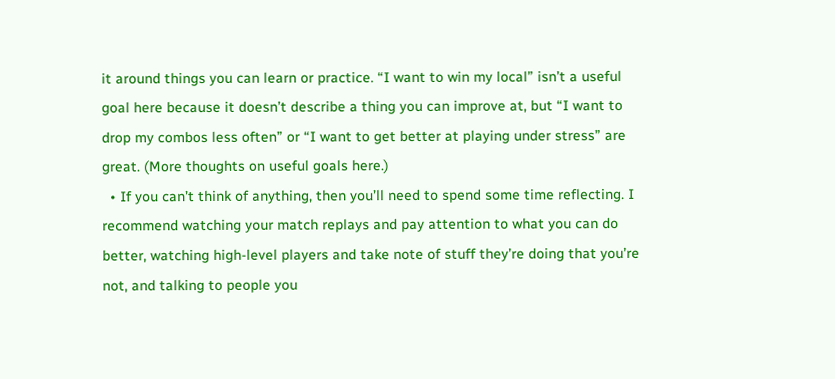it around things you can learn or practice. “I want to win my local” isn’t a useful goal here because it doesn’t describe a thing you can improve at, but “I want to drop my combos less often” or “I want to get better at playing under stress” are great. (More thoughts on useful goals here.)
  • If you can’t think of anything, then you’ll need to spend some time reflecting. I recommend watching your match replays and pay attention to what you can do better, watching high-level players and take note of stuff they’re doing that you’re not, and talking to people you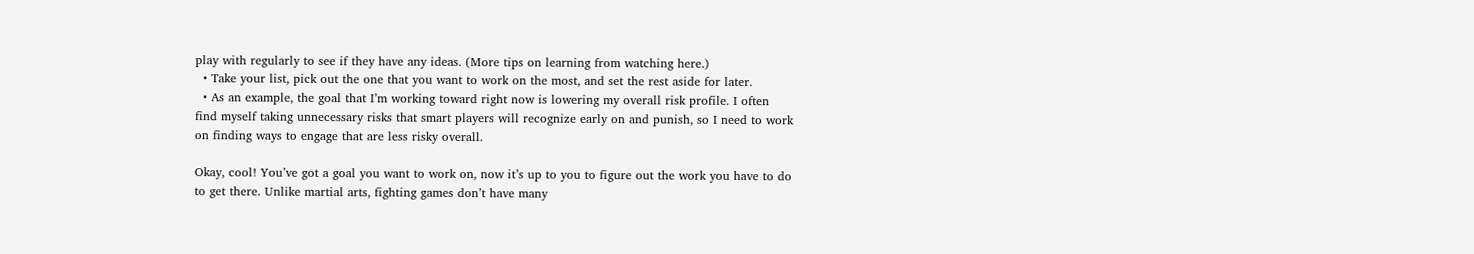play with regularly to see if they have any ideas. (More tips on learning from watching here.)
  • Take your list, pick out the one that you want to work on the most, and set the rest aside for later.
  • As an example, the goal that I’m working toward right now is lowering my overall risk profile. I often find myself taking unnecessary risks that smart players will recognize early on and punish, so I need to work on finding ways to engage that are less risky overall.

Okay, cool! You’ve got a goal you want to work on, now it’s up to you to figure out the work you have to do to get there. Unlike martial arts, fighting games don’t have many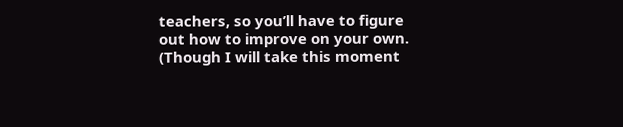teachers, so you’ll have to figure out how to improve on your own. (Though I will take this moment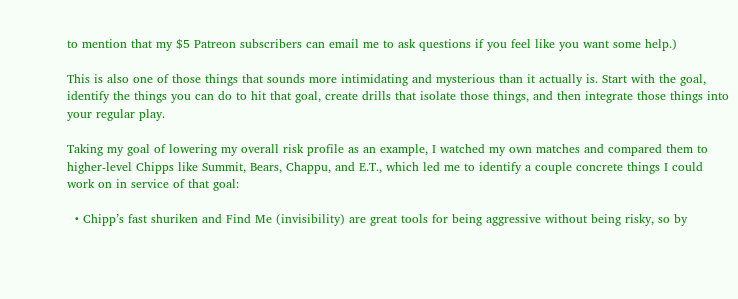to mention that my $5 Patreon subscribers can email me to ask questions if you feel like you want some help.)

This is also one of those things that sounds more intimidating and mysterious than it actually is. Start with the goal, identify the things you can do to hit that goal, create drills that isolate those things, and then integrate those things into your regular play.

Taking my goal of lowering my overall risk profile as an example, I watched my own matches and compared them to higher-level Chipps like Summit, Bears, Chappu, and E.T., which led me to identify a couple concrete things I could work on in service of that goal:

  • Chipp’s fast shuriken and Find Me (invisibility) are great tools for being aggressive without being risky, so by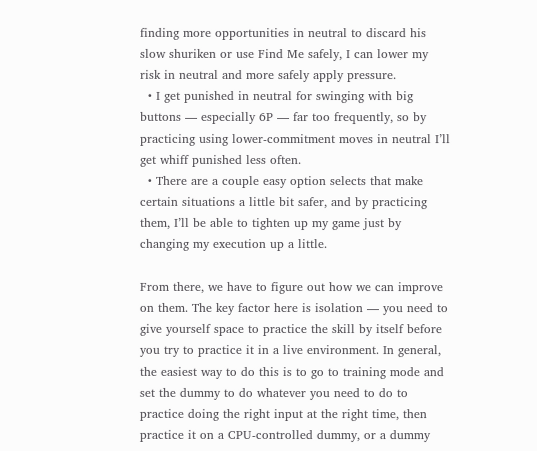finding more opportunities in neutral to discard his slow shuriken or use Find Me safely, I can lower my risk in neutral and more safely apply pressure.
  • I get punished in neutral for swinging with big buttons — especially 6P — far too frequently, so by practicing using lower-commitment moves in neutral I’ll get whiff punished less often.
  • There are a couple easy option selects that make certain situations a little bit safer, and by practicing them, I’ll be able to tighten up my game just by changing my execution up a little.

From there, we have to figure out how we can improve on them. The key factor here is isolation — you need to give yourself space to practice the skill by itself before you try to practice it in a live environment. In general, the easiest way to do this is to go to training mode and set the dummy to do whatever you need to do to practice doing the right input at the right time, then practice it on a CPU-controlled dummy, or a dummy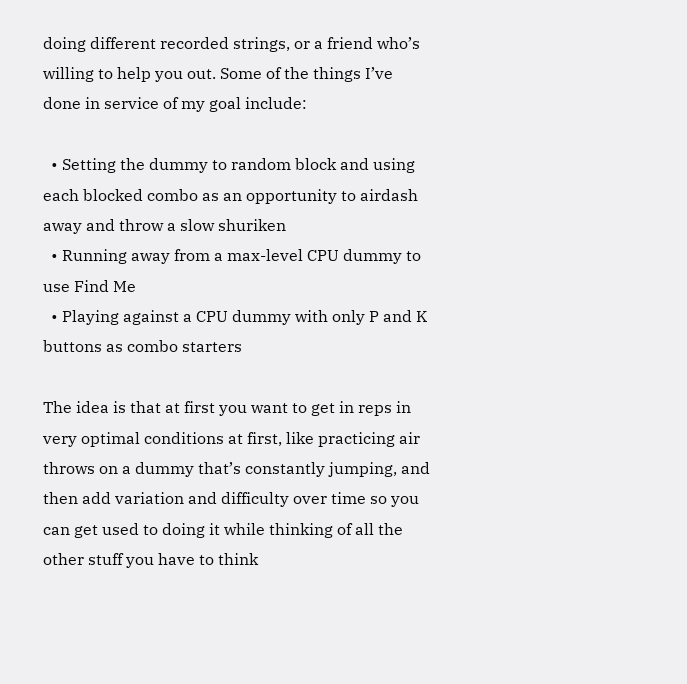doing different recorded strings, or a friend who’s willing to help you out. Some of the things I’ve done in service of my goal include:

  • Setting the dummy to random block and using each blocked combo as an opportunity to airdash away and throw a slow shuriken
  • Running away from a max-level CPU dummy to use Find Me
  • Playing against a CPU dummy with only P and K buttons as combo starters

The idea is that at first you want to get in reps in very optimal conditions at first, like practicing air throws on a dummy that’s constantly jumping, and then add variation and difficulty over time so you can get used to doing it while thinking of all the other stuff you have to think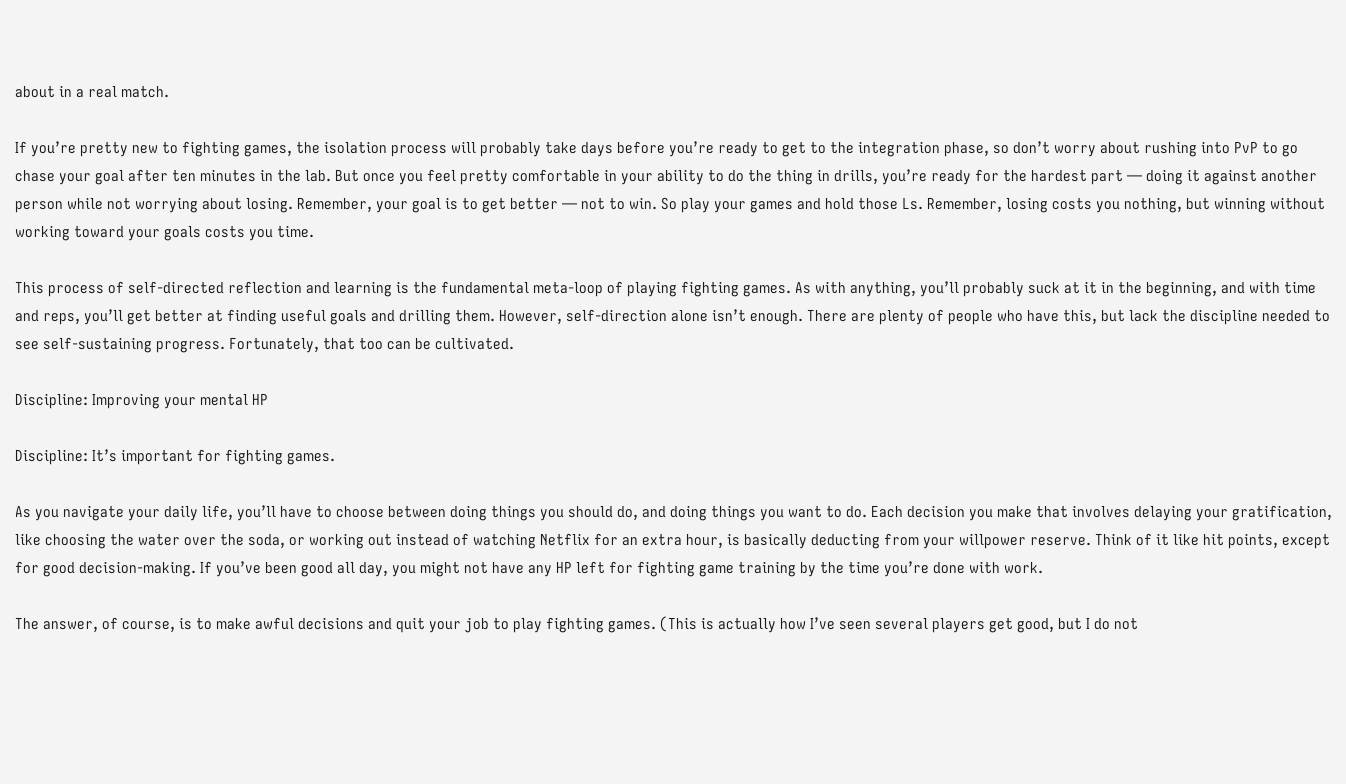about in a real match.

If you’re pretty new to fighting games, the isolation process will probably take days before you’re ready to get to the integration phase, so don’t worry about rushing into PvP to go chase your goal after ten minutes in the lab. But once you feel pretty comfortable in your ability to do the thing in drills, you’re ready for the hardest part — doing it against another person while not worrying about losing. Remember, your goal is to get better — not to win. So play your games and hold those Ls. Remember, losing costs you nothing, but winning without working toward your goals costs you time.

This process of self-directed reflection and learning is the fundamental meta-loop of playing fighting games. As with anything, you’ll probably suck at it in the beginning, and with time and reps, you’ll get better at finding useful goals and drilling them. However, self-direction alone isn’t enough. There are plenty of people who have this, but lack the discipline needed to see self-sustaining progress. Fortunately, that too can be cultivated.

Discipline: Improving your mental HP

Discipline: It’s important for fighting games.

As you navigate your daily life, you’ll have to choose between doing things you should do, and doing things you want to do. Each decision you make that involves delaying your gratification, like choosing the water over the soda, or working out instead of watching Netflix for an extra hour, is basically deducting from your willpower reserve. Think of it like hit points, except for good decision-making. If you’ve been good all day, you might not have any HP left for fighting game training by the time you’re done with work.

The answer, of course, is to make awful decisions and quit your job to play fighting games. (This is actually how I’ve seen several players get good, but I do not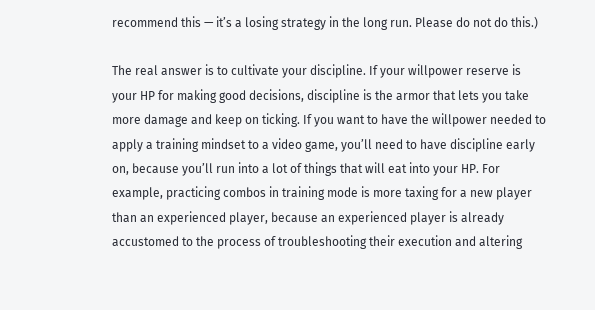recommend this — it’s a losing strategy in the long run. Please do not do this.)

The real answer is to cultivate your discipline. If your willpower reserve is your HP for making good decisions, discipline is the armor that lets you take more damage and keep on ticking. If you want to have the willpower needed to apply a training mindset to a video game, you’ll need to have discipline early on, because you’ll run into a lot of things that will eat into your HP. For example, practicing combos in training mode is more taxing for a new player than an experienced player, because an experienced player is already accustomed to the process of troubleshooting their execution and altering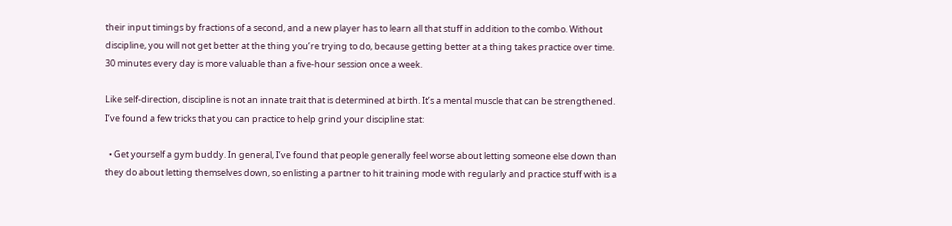their input timings by fractions of a second, and a new player has to learn all that stuff in addition to the combo. Without discipline, you will not get better at the thing you’re trying to do, because getting better at a thing takes practice over time. 30 minutes every day is more valuable than a five-hour session once a week.

Like self-direction, discipline is not an innate trait that is determined at birth. It’s a mental muscle that can be strengthened. I’ve found a few tricks that you can practice to help grind your discipline stat:

  • Get yourself a gym buddy. In general, I’ve found that people generally feel worse about letting someone else down than they do about letting themselves down, so enlisting a partner to hit training mode with regularly and practice stuff with is a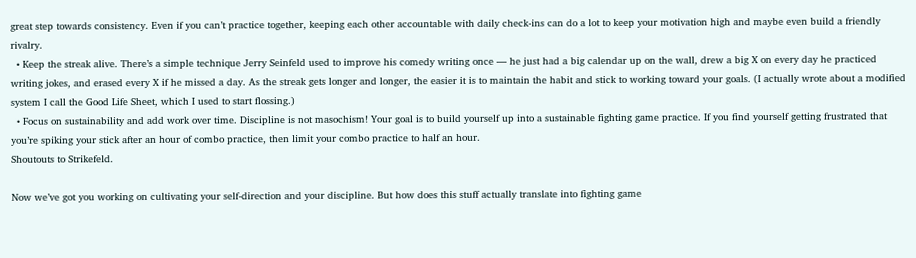great step towards consistency. Even if you can’t practice together, keeping each other accountable with daily check-ins can do a lot to keep your motivation high and maybe even build a friendly rivalry.
  • Keep the streak alive. There’s a simple technique Jerry Seinfeld used to improve his comedy writing once — he just had a big calendar up on the wall, drew a big X on every day he practiced writing jokes, and erased every X if he missed a day. As the streak gets longer and longer, the easier it is to maintain the habit and stick to working toward your goals. (I actually wrote about a modified system I call the Good Life Sheet, which I used to start flossing.)
  • Focus on sustainability and add work over time. Discipline is not masochism! Your goal is to build yourself up into a sustainable fighting game practice. If you find yourself getting frustrated that you’re spiking your stick after an hour of combo practice, then limit your combo practice to half an hour.
Shoutouts to Strikefeld.

Now we’ve got you working on cultivating your self-direction and your discipline. But how does this stuff actually translate into fighting game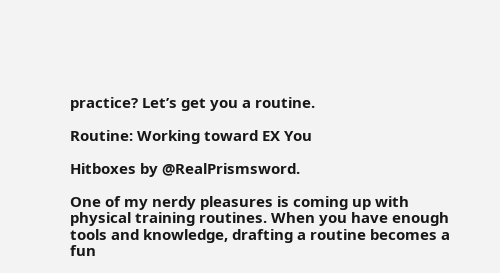practice? Let’s get you a routine.

Routine: Working toward EX You

Hitboxes by @RealPrismsword.

One of my nerdy pleasures is coming up with physical training routines. When you have enough tools and knowledge, drafting a routine becomes a fun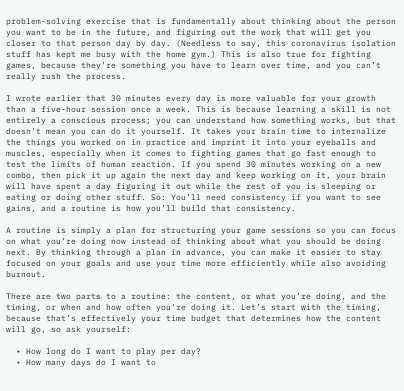problem-solving exercise that is fundamentally about thinking about the person you want to be in the future, and figuring out the work that will get you closer to that person day by day. (Needless to say, this coronavirus isolation stuff has kept me busy with the home gym.) This is also true for fighting games, because they’re something you have to learn over time, and you can’t really rush the process.

I wrote earlier that 30 minutes every day is more valuable for your growth than a five-hour session once a week. This is because learning a skill is not entirely a conscious process; you can understand how something works, but that doesn’t mean you can do it yourself. It takes your brain time to internalize the things you worked on in practice and imprint it into your eyeballs and muscles, especially when it comes to fighting games that go fast enough to test the limits of human reaction. If you spend 30 minutes working on a new combo, then pick it up again the next day and keep working on it, your brain will have spent a day figuring it out while the rest of you is sleeping or eating or doing other stuff. So: You’ll need consistency if you want to see gains, and a routine is how you’ll build that consistency.

A routine is simply a plan for structuring your game sessions so you can focus on what you’re doing now instead of thinking about what you should be doing next. By thinking through a plan in advance, you can make it easier to stay focused on your goals and use your time more efficiently while also avoiding burnout.

There are two parts to a routine: the content, or what you’re doing, and the timing, or when and how often you’re doing it. Let’s start with the timing, because that’s effectively your time budget that determines how the content will go, so ask yourself:

  • How long do I want to play per day?
  • How many days do I want to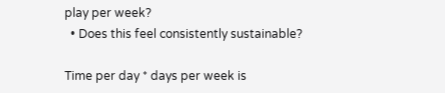play per week?
  • Does this feel consistently sustainable?

Time per day * days per week is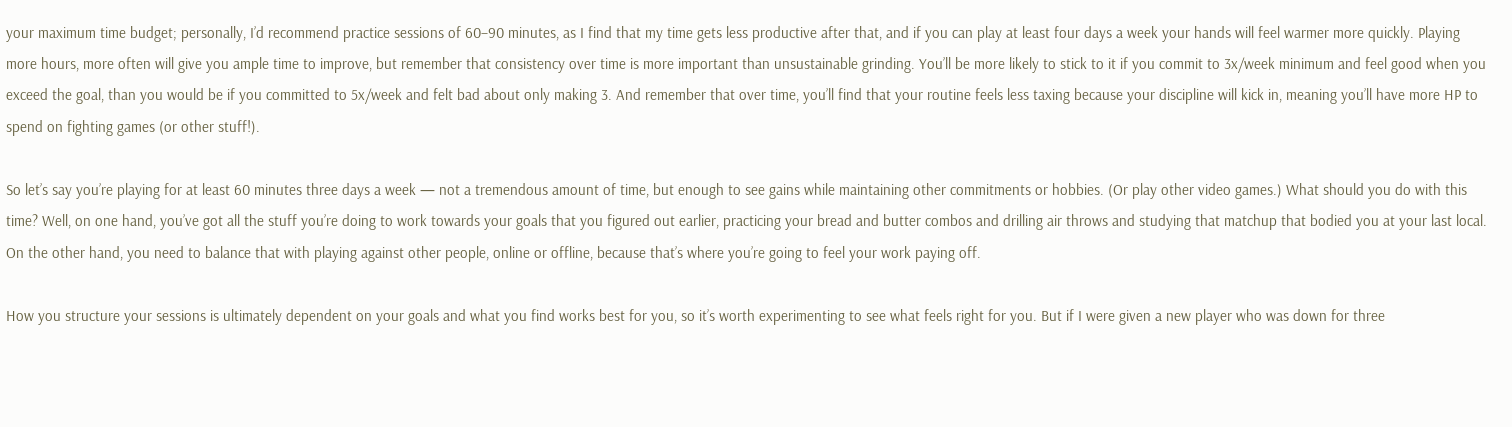your maximum time budget; personally, I’d recommend practice sessions of 60–90 minutes, as I find that my time gets less productive after that, and if you can play at least four days a week your hands will feel warmer more quickly. Playing more hours, more often will give you ample time to improve, but remember that consistency over time is more important than unsustainable grinding. You’ll be more likely to stick to it if you commit to 3x/week minimum and feel good when you exceed the goal, than you would be if you committed to 5x/week and felt bad about only making 3. And remember that over time, you’ll find that your routine feels less taxing because your discipline will kick in, meaning you’ll have more HP to spend on fighting games (or other stuff!).

So let’s say you’re playing for at least 60 minutes three days a week — not a tremendous amount of time, but enough to see gains while maintaining other commitments or hobbies. (Or play other video games.) What should you do with this time? Well, on one hand, you’ve got all the stuff you’re doing to work towards your goals that you figured out earlier, practicing your bread and butter combos and drilling air throws and studying that matchup that bodied you at your last local. On the other hand, you need to balance that with playing against other people, online or offline, because that’s where you’re going to feel your work paying off.

How you structure your sessions is ultimately dependent on your goals and what you find works best for you, so it’s worth experimenting to see what feels right for you. But if I were given a new player who was down for three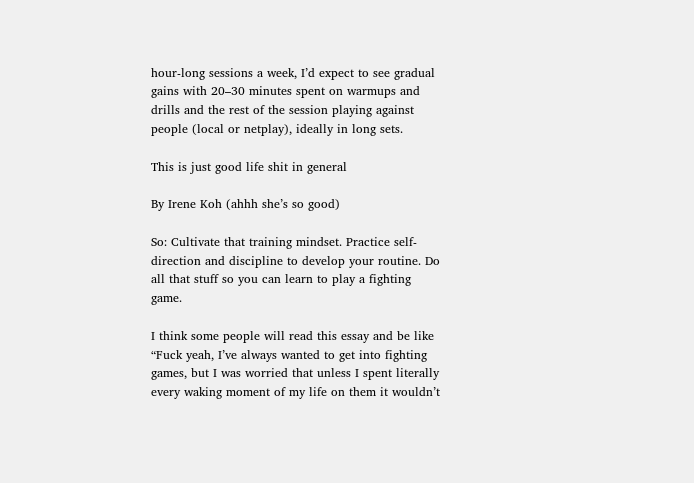hour-long sessions a week, I’d expect to see gradual gains with 20–30 minutes spent on warmups and drills and the rest of the session playing against people (local or netplay), ideally in long sets.

This is just good life shit in general

By Irene Koh (ahhh she’s so good)

So: Cultivate that training mindset. Practice self-direction and discipline to develop your routine. Do all that stuff so you can learn to play a fighting game.

I think some people will read this essay and be like “Fuck yeah, I’ve always wanted to get into fighting games, but I was worried that unless I spent literally every waking moment of my life on them it wouldn’t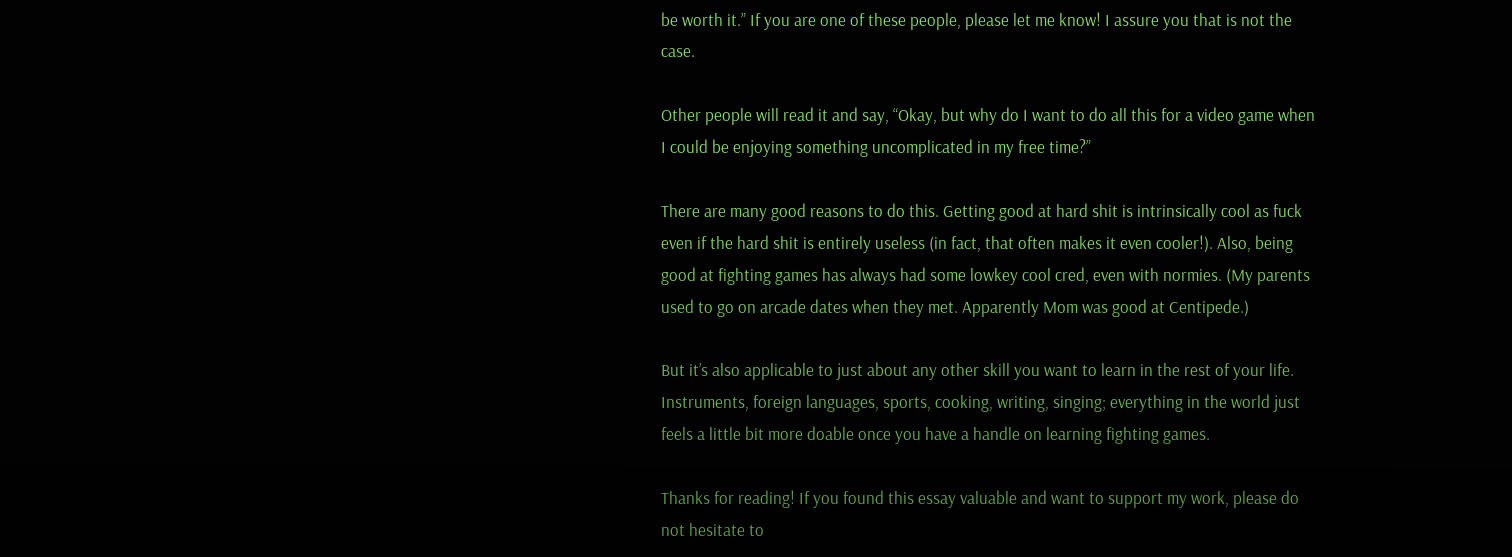be worth it.” If you are one of these people, please let me know! I assure you that is not the case.

Other people will read it and say, “Okay, but why do I want to do all this for a video game when I could be enjoying something uncomplicated in my free time?”

There are many good reasons to do this. Getting good at hard shit is intrinsically cool as fuck even if the hard shit is entirely useless (in fact, that often makes it even cooler!). Also, being good at fighting games has always had some lowkey cool cred, even with normies. (My parents used to go on arcade dates when they met. Apparently Mom was good at Centipede.)

But it’s also applicable to just about any other skill you want to learn in the rest of your life. Instruments, foreign languages, sports, cooking, writing, singing; everything in the world just feels a little bit more doable once you have a handle on learning fighting games.

Thanks for reading! If you found this essay valuable and want to support my work, please do not hesitate to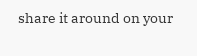share it around on your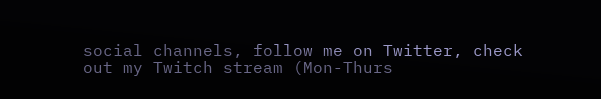social channels, follow me on Twitter, check out my Twitch stream (Mon-Thurs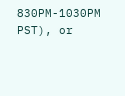830PM-1030PM PST), or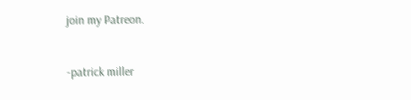join my Patreon.


-patrick miller